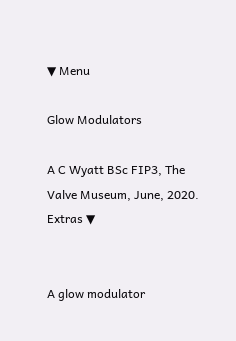▼ Menu

Glow Modulators

A C Wyatt BSc FIP3, The Valve Museum, June, 2020.
Extras ▼


A glow modulator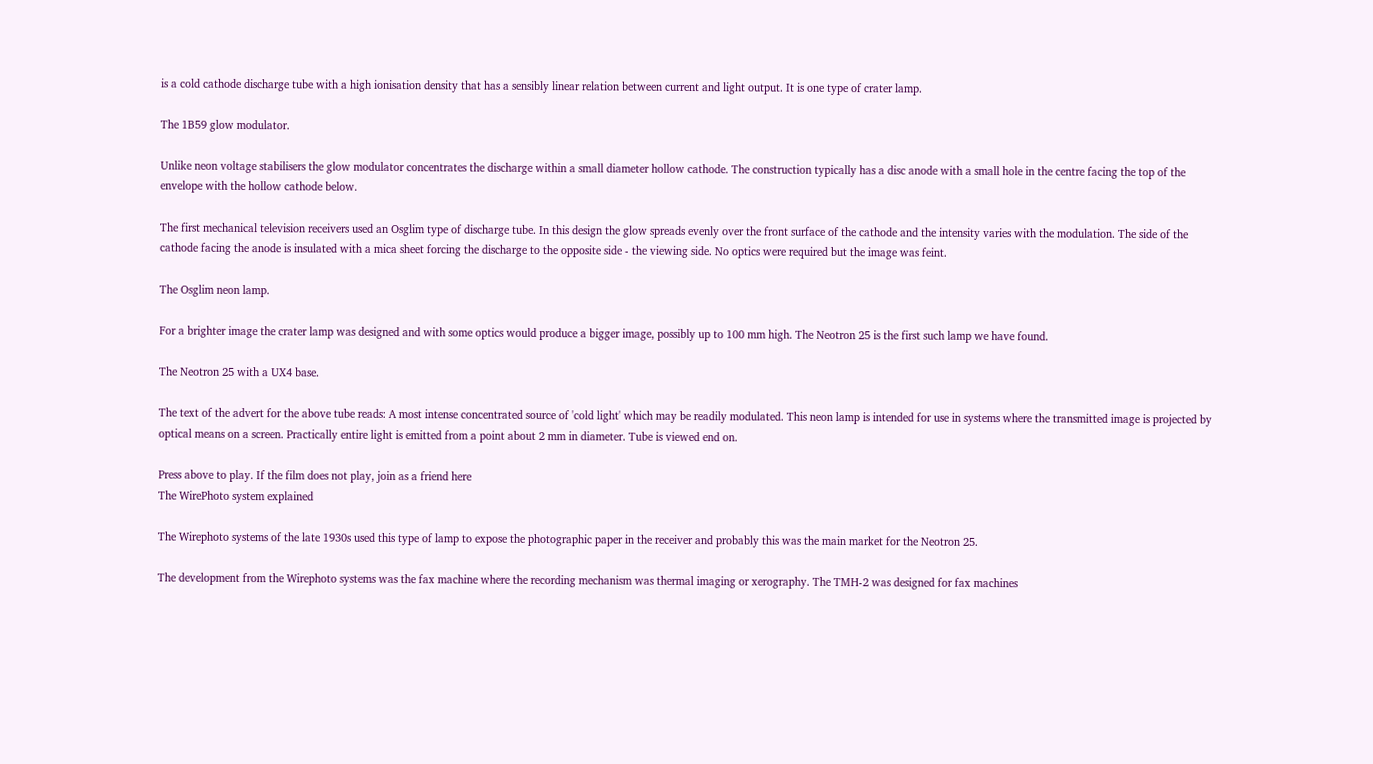is a cold cathode discharge tube with a high ionisation density that has a sensibly linear relation between current and light output. It is one type of crater lamp.

The 1B59 glow modulator.

Unlike neon voltage stabilisers the glow modulator concentrates the discharge within a small diameter hollow cathode. The construction typically has a disc anode with a small hole in the centre facing the top of the envelope with the hollow cathode below.

The first mechanical television receivers used an Osglim type of discharge tube. In this design the glow spreads evenly over the front surface of the cathode and the intensity varies with the modulation. The side of the cathode facing the anode is insulated with a mica sheet forcing the discharge to the opposite side - the viewing side. No optics were required but the image was feint.

The Osglim neon lamp.

For a brighter image the crater lamp was designed and with some optics would produce a bigger image, possibly up to 100 mm high. The Neotron 25 is the first such lamp we have found.

The Neotron 25 with a UX4 base.

The text of the advert for the above tube reads: A most intense concentrated source of 'cold light' which may be readily modulated. This neon lamp is intended for use in systems where the transmitted image is projected by optical means on a screen. Practically entire light is emitted from a point about 2 mm in diameter. Tube is viewed end on.

Press above to play. If the film does not play, join as a friend here
The WirePhoto system explained

The Wirephoto systems of the late 1930s used this type of lamp to expose the photographic paper in the receiver and probably this was the main market for the Neotron 25.

The development from the Wirephoto systems was the fax machine where the recording mechanism was thermal imaging or xerography. The TMH-2 was designed for fax machines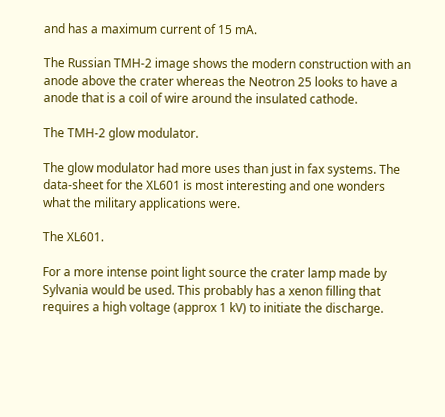and has a maximum current of 15 mA.

The Russian TMH-2 image shows the modern construction with an anode above the crater whereas the Neotron 25 looks to have a anode that is a coil of wire around the insulated cathode.

The TMH-2 glow modulator.

The glow modulator had more uses than just in fax systems. The data-sheet for the XL601 is most interesting and one wonders what the military applications were.

The XL601.

For a more intense point light source the crater lamp made by Sylvania would be used. This probably has a xenon filling that requires a high voltage (approx 1 kV) to initiate the discharge.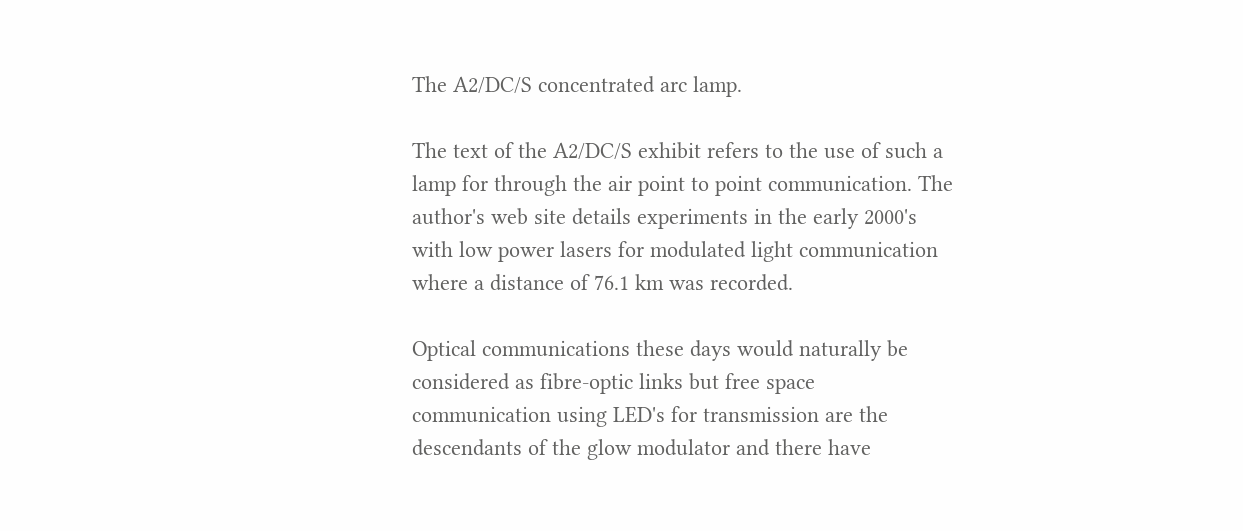The A2/DC/S concentrated arc lamp.

The text of the A2/DC/S exhibit refers to the use of such a lamp for through the air point to point communication. The author's web site details experiments in the early 2000's with low power lasers for modulated light communication where a distance of 76.1 km was recorded.

Optical communications these days would naturally be considered as fibre-optic links but free space communication using LED's for transmission are the descendants of the glow modulator and there have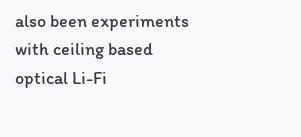also been experiments with ceiling based optical Li-Fi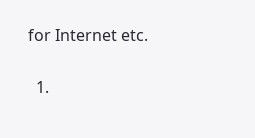for Internet etc.


  1.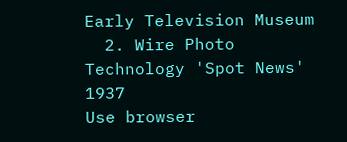Early Television Museum
  2. Wire Photo Technology 'Spot News' 1937
Use browser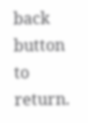back button to return.